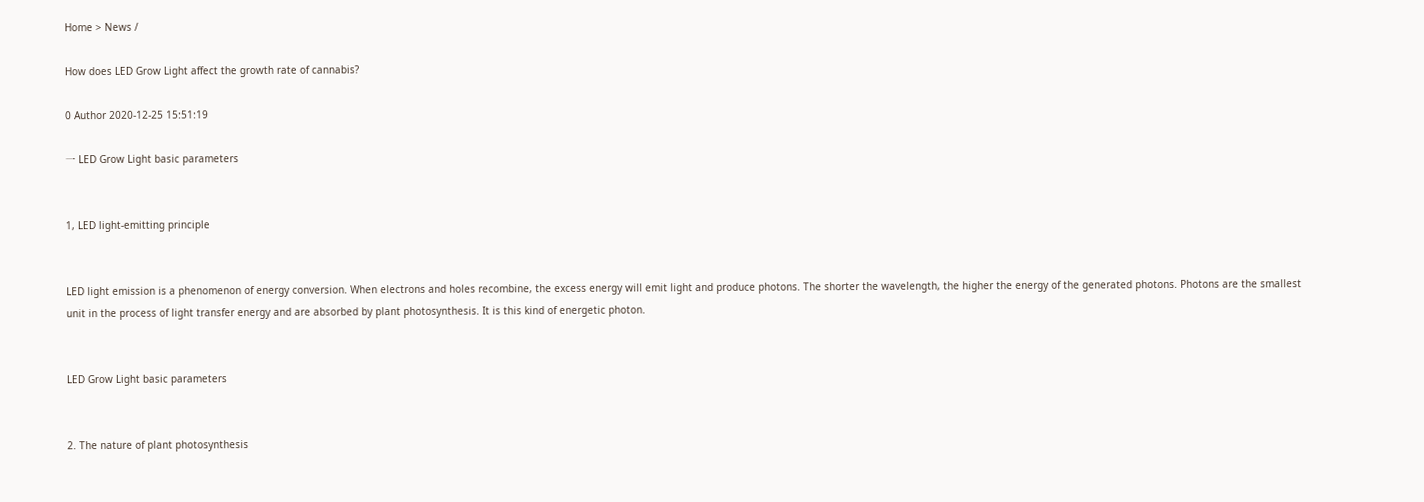Home > News /

How does LED Grow Light affect the growth rate of cannabis?

0 Author 2020-12-25 15:51:19

一 LED Grow Light basic parameters


1, LED light-emitting principle


LED light emission is a phenomenon of energy conversion. When electrons and holes recombine, the excess energy will emit light and produce photons. The shorter the wavelength, the higher the energy of the generated photons. Photons are the smallest unit in the process of light transfer energy and are absorbed by plant photosynthesis. It is this kind of energetic photon.


LED Grow Light basic parameters


2. The nature of plant photosynthesis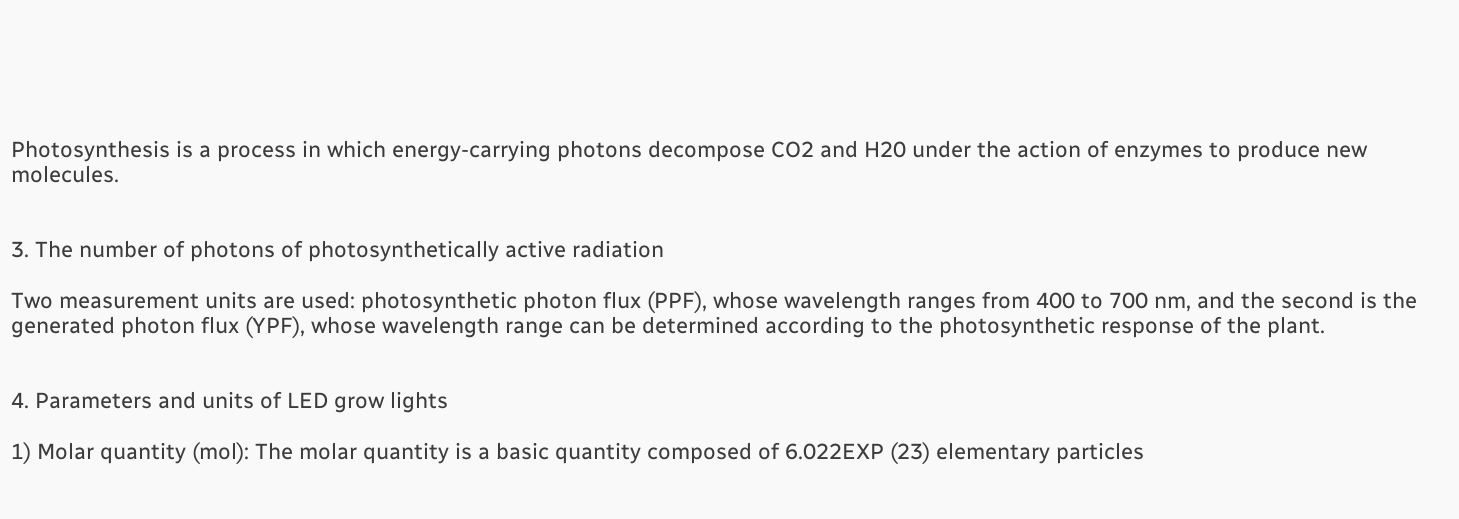Photosynthesis is a process in which energy-carrying photons decompose CO2 and H20 under the action of enzymes to produce new molecules.


3. The number of photons of photosynthetically active radiation

Two measurement units are used: photosynthetic photon flux (PPF), whose wavelength ranges from 400 to 700 nm, and the second is the generated photon flux (YPF), whose wavelength range can be determined according to the photosynthetic response of the plant.


4. Parameters and units of LED grow lights

1) Molar quantity (mol): The molar quantity is a basic quantity composed of 6.022EXP (23) elementary particles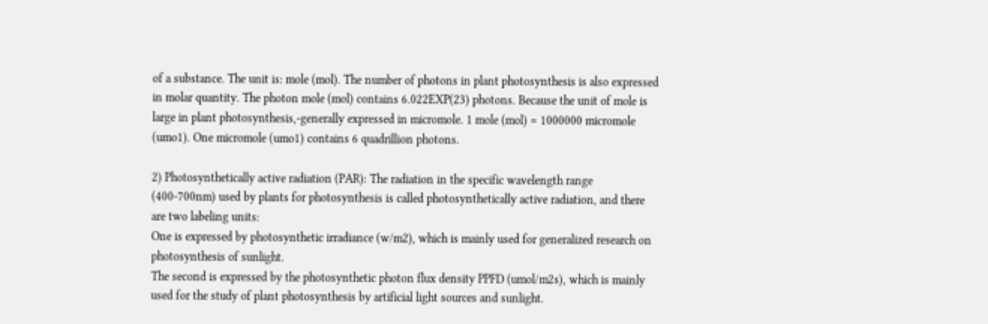of a substance. The unit is: mole (mol). The number of photons in plant photosynthesis is also expressed in molar quantity. The photon mole (mol) contains 6.022EXP(23) photons. Because the unit of mole is large in plant photosynthesis,-generally expressed in micromole. 1 mole (mol) = 1000000 micromole (umo1). One micromole (umo1) contains 6 quadrillion photons.

2) Photosynthetically active radiation (PAR): The radiation in the specific wavelength range (400-700nm) used by plants for photosynthesis is called photosynthetically active radiation, and there are two labeling units:
One is expressed by photosynthetic irradiance (w/m2), which is mainly used for generalized research on photosynthesis of sunlight.
The second is expressed by the photosynthetic photon flux density PPFD (umol/m2s), which is mainly used for the study of plant photosynthesis by artificial light sources and sunlight.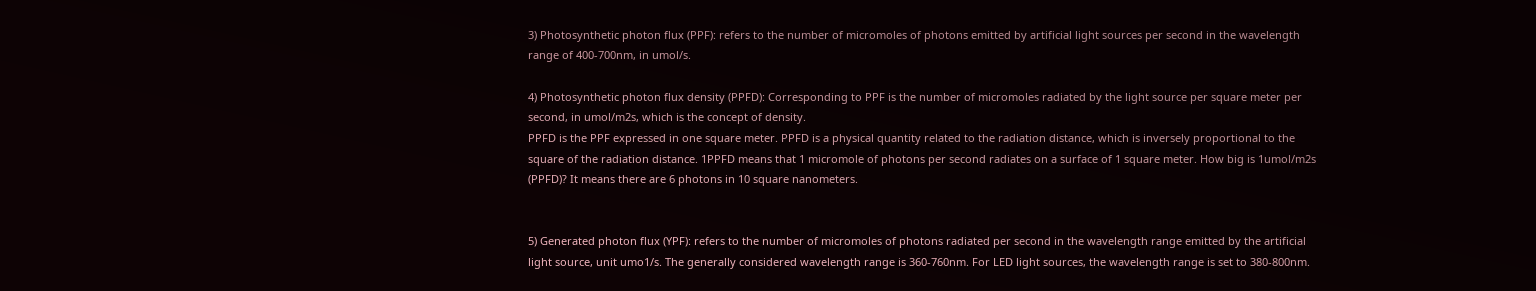3) Photosynthetic photon flux (PPF): refers to the number of micromoles of photons emitted by artificial light sources per second in the wavelength range of 400-700nm, in umol/s.

4) Photosynthetic photon flux density (PPFD): Corresponding to PPF is the number of micromoles radiated by the light source per square meter per second, in umol/m2s, which is the concept of density.
PPFD is the PPF expressed in one square meter. PPFD is a physical quantity related to the radiation distance, which is inversely proportional to the square of the radiation distance. 1PPFD means that 1 micromole of photons per second radiates on a surface of 1 square meter. How big is 1umol/m2s (PPFD)? It means there are 6 photons in 10 square nanometers.


5) Generated photon flux (YPF): refers to the number of micromoles of photons radiated per second in the wavelength range emitted by the artificial light source, unit umo1/s. The generally considered wavelength range is 360-760nm. For LED light sources, the wavelength range is set to 380-800nm.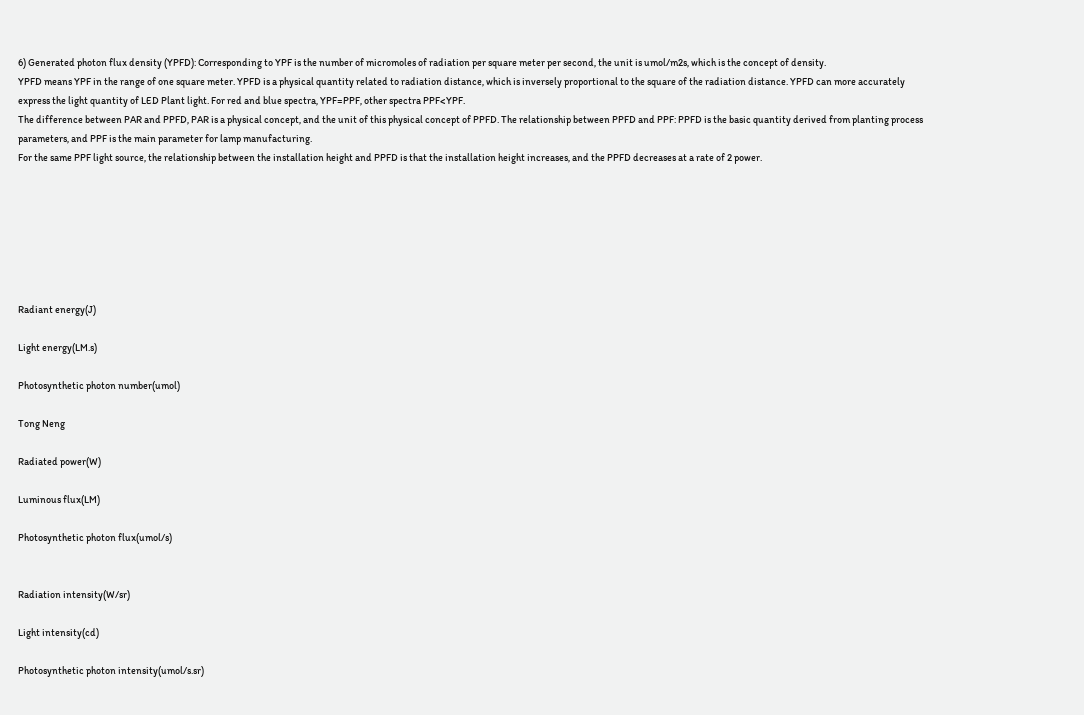6) Generated photon flux density (YPFD): Corresponding to YPF is the number of micromoles of radiation per square meter per second, the unit is umol/m2s, which is the concept of density.
YPFD means YPF in the range of one square meter. YPFD is a physical quantity related to radiation distance, which is inversely proportional to the square of the radiation distance. YPFD can more accurately express the light quantity of LED Plant light. For red and blue spectra, YPF=PPF, other spectra PPF<YPF.
The difference between PAR and PPFD, PAR is a physical concept, and the unit of this physical concept of PPFD. The relationship between PPFD and PPF: PPFD is the basic quantity derived from planting process parameters, and PPF is the main parameter for lamp manufacturing.
For the same PPF light source, the relationship between the installation height and PPFD is that the installation height increases, and the PPFD decreases at a rate of 2 power.







Radiant energy(J)

Light energy(LM.s)

Photosynthetic photon number(umol)

Tong Neng

Radiated power(W)

Luminous flux(LM)

Photosynthetic photon flux(umol/s)


Radiation intensity(W/sr)

Light intensity(cd)

Photosynthetic photon intensity(umol/s.sr)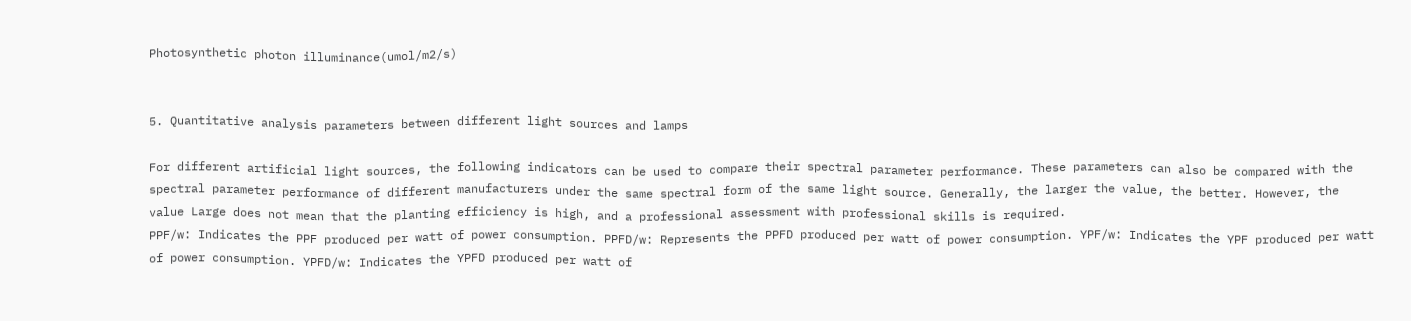Photosynthetic photon illuminance(umol/m2/s)


5. Quantitative analysis parameters between different light sources and lamps

For different artificial light sources, the following indicators can be used to compare their spectral parameter performance. These parameters can also be compared with the spectral parameter performance of different manufacturers under the same spectral form of the same light source. Generally, the larger the value, the better. However, the value Large does not mean that the planting efficiency is high, and a professional assessment with professional skills is required.
PPF/w: Indicates the PPF produced per watt of power consumption. PPFD/w: Represents the PPFD produced per watt of power consumption. YPF/w: Indicates the YPF produced per watt of power consumption. YPFD/w: Indicates the YPFD produced per watt of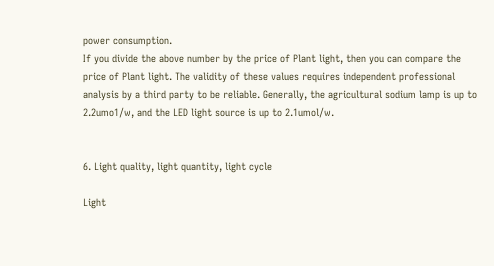power consumption.
If you divide the above number by the price of Plant light, then you can compare the price of Plant light. The validity of these values requires independent professional analysis by a third party to be reliable. Generally, the agricultural sodium lamp is up to 2.2umo1/w, and the LED light source is up to 2.1umol/w.


6. Light quality, light quantity, light cycle

Light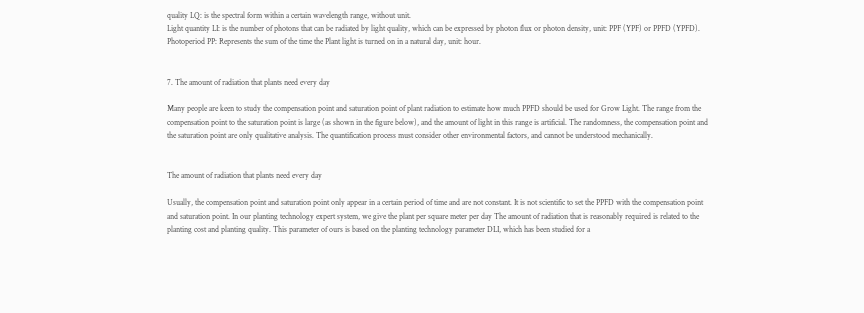quality LQ: is the spectral form within a certain wavelength range, without unit.
Light quantity LI: is the number of photons that can be radiated by light quality, which can be expressed by photon flux or photon density, unit: PPF (YPF) or PPFD (YPFD).
Photoperiod PP: Represents the sum of the time the Plant light is turned on in a natural day, unit: hour.


7. The amount of radiation that plants need every day

Many people are keen to study the compensation point and saturation point of plant radiation to estimate how much PPFD should be used for Grow Light. The range from the compensation point to the saturation point is large (as shown in the figure below), and the amount of light in this range is artificial. The randomness, the compensation point and the saturation point are only qualitative analysis. The quantification process must consider other environmental factors, and cannot be understood mechanically.


The amount of radiation that plants need every day

Usually, the compensation point and saturation point only appear in a certain period of time and are not constant. It is not scientific to set the PPFD with the compensation point and saturation point. In our planting technology expert system, we give the plant per square meter per day The amount of radiation that is reasonably required is related to the planting cost and planting quality. This parameter of ours is based on the planting technology parameter DLI, which has been studied for a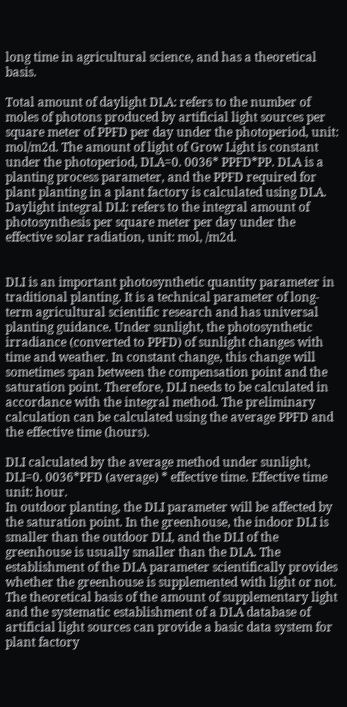long time in agricultural science, and has a theoretical basis.

Total amount of daylight DLA: refers to the number of moles of photons produced by artificial light sources per square meter of PPFD per day under the photoperiod, unit: mol/m2d. The amount of light of Grow Light is constant under the photoperiod, DLA=0. 0036* PPFD*PP. DLA is a planting process parameter, and the PPFD required for plant planting in a plant factory is calculated using DLA.
Daylight integral DLI: refers to the integral amount of photosynthesis per square meter per day under the effective solar radiation, unit: mol, /m2d.


DLI is an important photosynthetic quantity parameter in traditional planting. It is a technical parameter of long-term agricultural scientific research and has universal planting guidance. Under sunlight, the photosynthetic irradiance (converted to PPFD) of sunlight changes with time and weather. In constant change, this change will sometimes span between the compensation point and the saturation point. Therefore, DLI needs to be calculated in accordance with the integral method. The preliminary calculation can be calculated using the average PPFD and the effective time (hours).

DLI calculated by the average method under sunlight, DLI=0. 0036*PFD (average) * effective time. Effective time unit: hour.
In outdoor planting, the DLI parameter will be affected by the saturation point. In the greenhouse, the indoor DLI is smaller than the outdoor DLI, and the DLI of the greenhouse is usually smaller than the DLA. The establishment of the DLA parameter scientifically provides whether the greenhouse is supplemented with light or not. The theoretical basis of the amount of supplementary light and the systematic establishment of a DLA database of artificial light sources can provide a basic data system for plant factory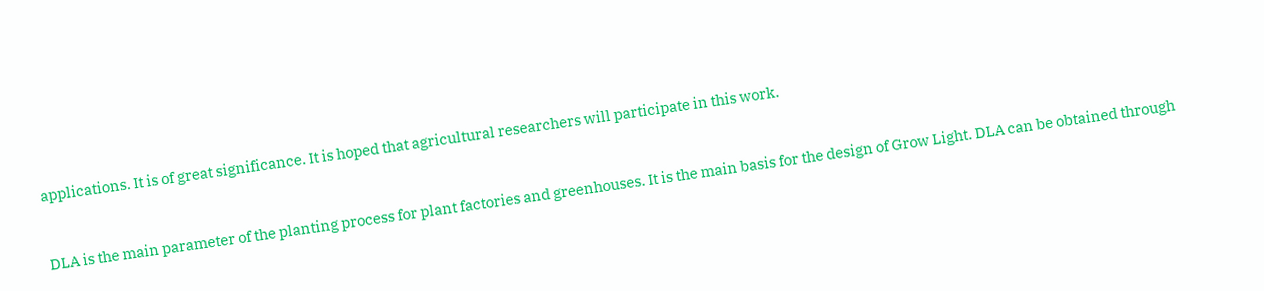applications. It is of great significance. It is hoped that agricultural researchers will participate in this work.


DLA is the main parameter of the planting process for plant factories and greenhouses. It is the main basis for the design of Grow Light. DLA can be obtained through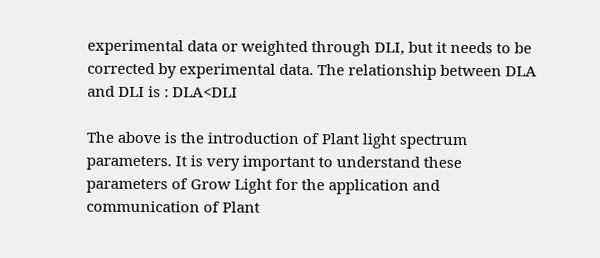experimental data or weighted through DLI, but it needs to be corrected by experimental data. The relationship between DLA and DLI is : DLA<DLI

The above is the introduction of Plant light spectrum parameters. It is very important to understand these parameters of Grow Light for the application and communication of Plant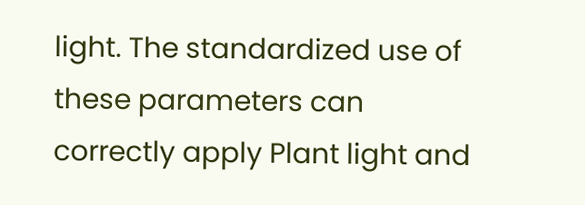light. The standardized use of these parameters can correctly apply Plant light and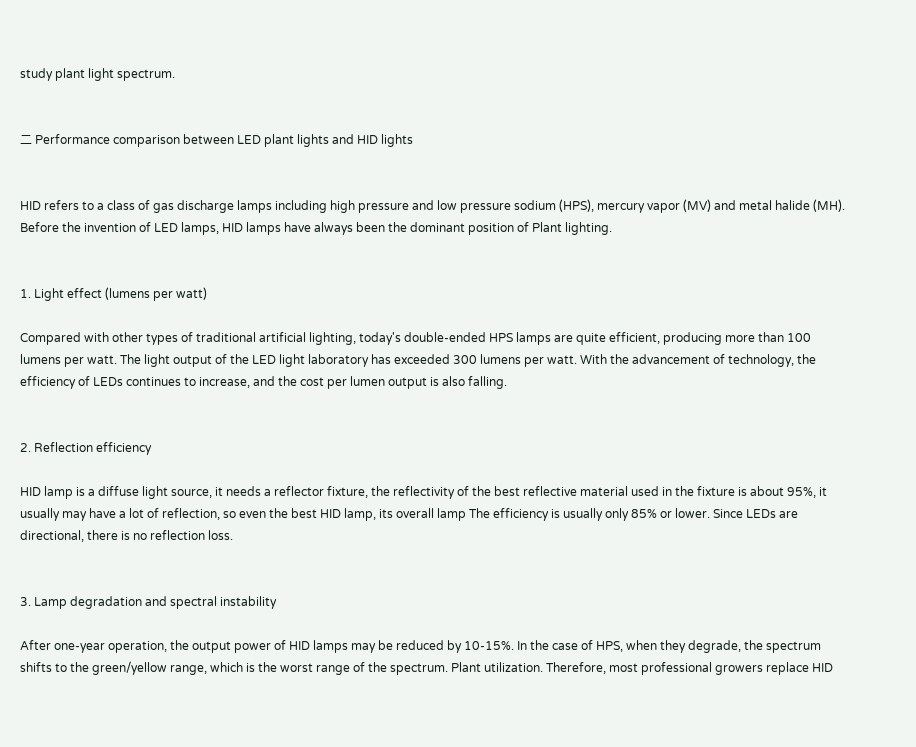study plant light spectrum.


二 Performance comparison between LED plant lights and HID lights


HID refers to a class of gas discharge lamps including high pressure and low pressure sodium (HPS), mercury vapor (MV) and metal halide (MH). Before the invention of LED lamps, HID lamps have always been the dominant position of Plant lighting.


1. Light effect (lumens per watt)

Compared with other types of traditional artificial lighting, today's double-ended HPS lamps are quite efficient, producing more than 100 lumens per watt. The light output of the LED light laboratory has exceeded 300 lumens per watt. With the advancement of technology, the efficiency of LEDs continues to increase, and the cost per lumen output is also falling.


2. Reflection efficiency

HID lamp is a diffuse light source, it needs a reflector fixture, the reflectivity of the best reflective material used in the fixture is about 95%, it usually may have a lot of reflection, so even the best HID lamp, its overall lamp The efficiency is usually only 85% or lower. Since LEDs are directional, there is no reflection loss.


3. Lamp degradation and spectral instability

After one-year operation, the output power of HID lamps may be reduced by 10-15%. In the case of HPS, when they degrade, the spectrum shifts to the green/yellow range, which is the worst range of the spectrum. Plant utilization. Therefore, most professional growers replace HID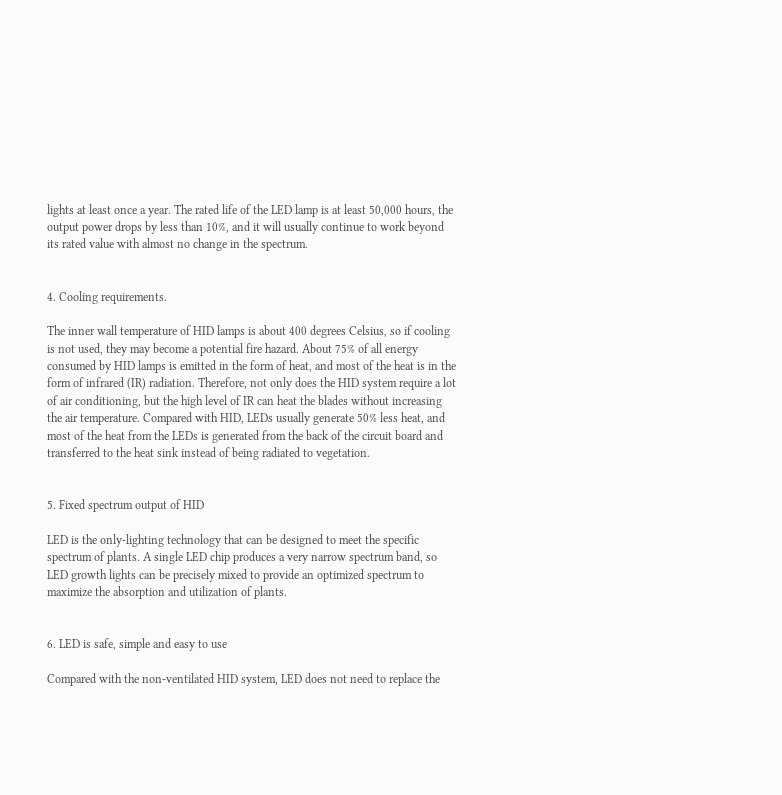lights at least once a year. The rated life of the LED lamp is at least 50,000 hours, the output power drops by less than 10%, and it will usually continue to work beyond its rated value with almost no change in the spectrum.


4. Cooling requirements.

The inner wall temperature of HID lamps is about 400 degrees Celsius, so if cooling is not used, they may become a potential fire hazard. About 75% of all energy consumed by HID lamps is emitted in the form of heat, and most of the heat is in the form of infrared (IR) radiation. Therefore, not only does the HID system require a lot of air conditioning, but the high level of IR can heat the blades without increasing the air temperature. Compared with HID, LEDs usually generate 50% less heat, and most of the heat from the LEDs is generated from the back of the circuit board and transferred to the heat sink instead of being radiated to vegetation.


5. Fixed spectrum output of HID

LED is the only-lighting technology that can be designed to meet the specific spectrum of plants. A single LED chip produces a very narrow spectrum band, so LED growth lights can be precisely mixed to provide an optimized spectrum to maximize the absorption and utilization of plants.


6. LED is safe, simple and easy to use

Compared with the non-ventilated HID system, LED does not need to replace the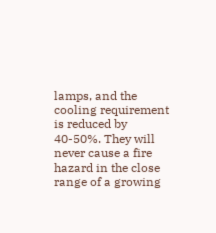lamps, and the cooling requirement is reduced by 40-50%. They will never cause a fire hazard in the close range of a growing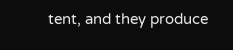tent, and they produce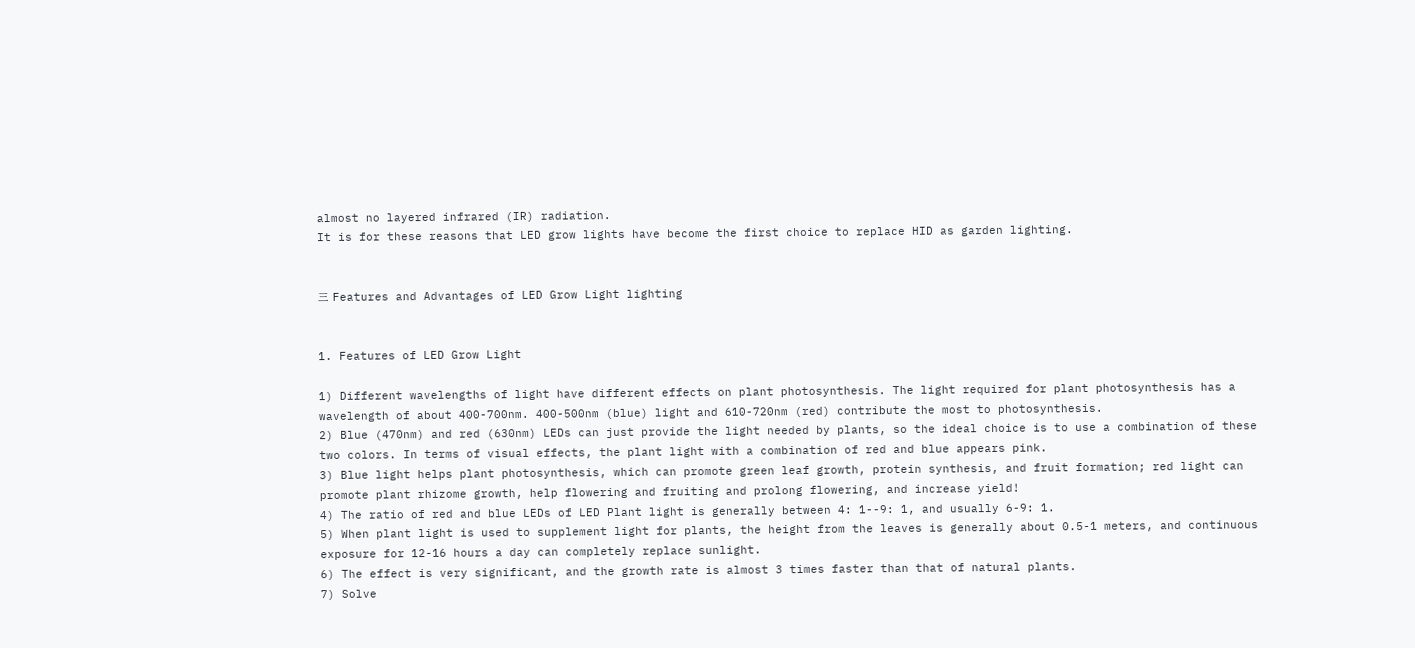almost no layered infrared (IR) radiation.
It is for these reasons that LED grow lights have become the first choice to replace HID as garden lighting.


三 Features and Advantages of LED Grow Light lighting


1. Features of LED Grow Light

1) Different wavelengths of light have different effects on plant photosynthesis. The light required for plant photosynthesis has a wavelength of about 400-700nm. 400-500nm (blue) light and 610-720nm (red) contribute the most to photosynthesis.
2) Blue (470nm) and red (630nm) LEDs can just provide the light needed by plants, so the ideal choice is to use a combination of these two colors. In terms of visual effects, the plant light with a combination of red and blue appears pink.
3) Blue light helps plant photosynthesis, which can promote green leaf growth, protein synthesis, and fruit formation; red light can promote plant rhizome growth, help flowering and fruiting and prolong flowering, and increase yield!
4) The ratio of red and blue LEDs of LED Plant light is generally between 4: 1--9: 1, and usually 6-9: 1.
5) When plant light is used to supplement light for plants, the height from the leaves is generally about 0.5-1 meters, and continuous exposure for 12-16 hours a day can completely replace sunlight.
6) The effect is very significant, and the growth rate is almost 3 times faster than that of natural plants.
7) Solve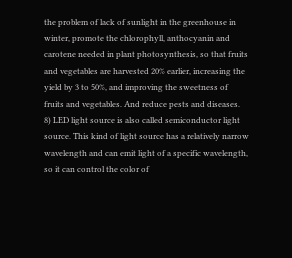the problem of lack of sunlight in the greenhouse in winter, promote the chlorophyll, anthocyanin and carotene needed in plant photosynthesis, so that fruits and vegetables are harvested 20% earlier, increasing the yield by 3 to 50%, and improving the sweetness of fruits and vegetables. And reduce pests and diseases.
8) LED light source is also called semiconductor light source. This kind of light source has a relatively narrow wavelength and can emit light of a specific wavelength, so it can control the color of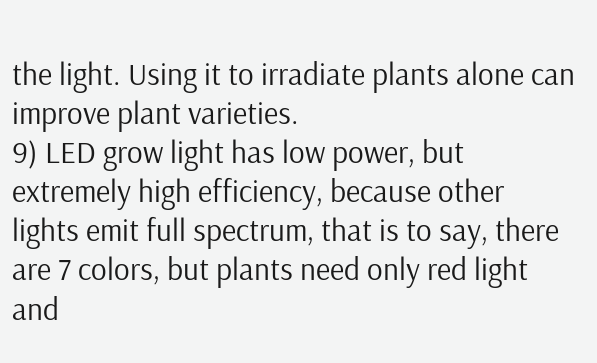the light. Using it to irradiate plants alone can improve plant varieties.
9) LED grow light has low power, but extremely high efficiency, because other lights emit full spectrum, that is to say, there are 7 colors, but plants need only red light and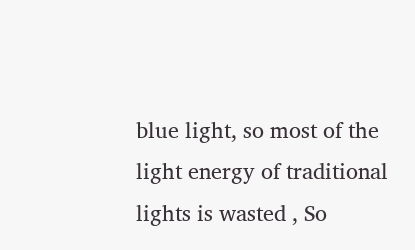blue light, so most of the light energy of traditional lights is wasted , So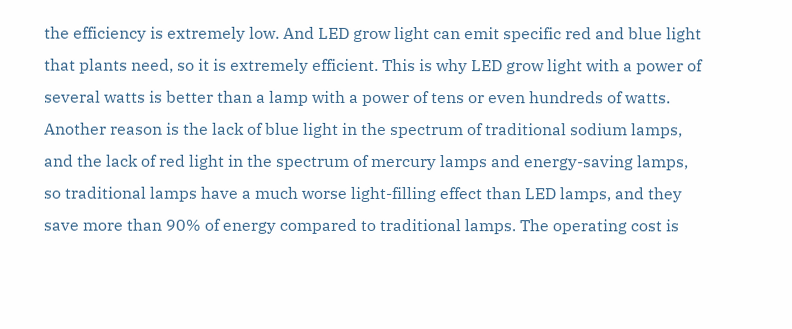the efficiency is extremely low. And LED grow light can emit specific red and blue light that plants need, so it is extremely efficient. This is why LED grow light with a power of several watts is better than a lamp with a power of tens or even hundreds of watts. Another reason is the lack of blue light in the spectrum of traditional sodium lamps, and the lack of red light in the spectrum of mercury lamps and energy-saving lamps, so traditional lamps have a much worse light-filling effect than LED lamps, and they save more than 90% of energy compared to traditional lamps. The operating cost is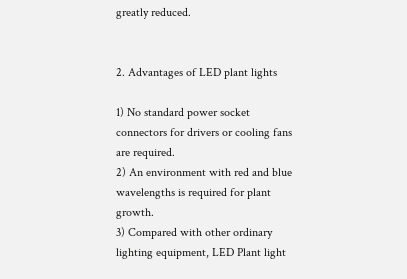greatly reduced.


2. Advantages of LED plant lights

1) No standard power socket connectors for drivers or cooling fans are required.
2) An environment with red and blue wavelengths is required for plant growth.
3) Compared with other ordinary lighting equipment, LED Plant light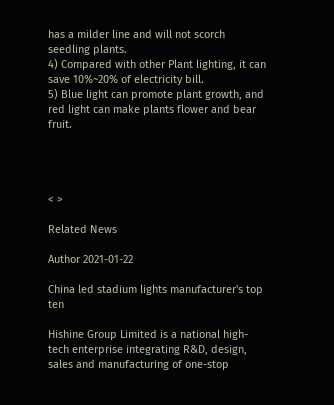has a milder line and will not scorch seedling plants.
4) Compared with other Plant lighting, it can save 10%~20% of electricity bill.
5) Blue light can promote plant growth, and red light can make plants flower and bear fruit.




< >

Related News

Author 2021-01-22

China led stadium lights manufacturer's top ten

Hishine Group Limited is a national high-tech enterprise integrating R&D, design, sales and manufacturing of one-stop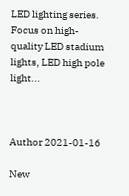LED lighting series. Focus on high-quality LED stadium lights, LED high pole light...



Author 2021-01-16

New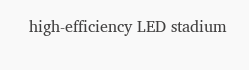high-efficiency LED stadium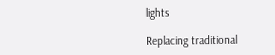lights

Replacing traditional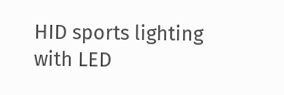HID sports lighting with LED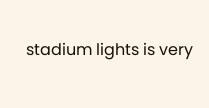stadium lights is very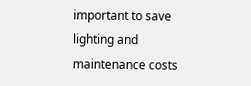important to save lighting and maintenance costs